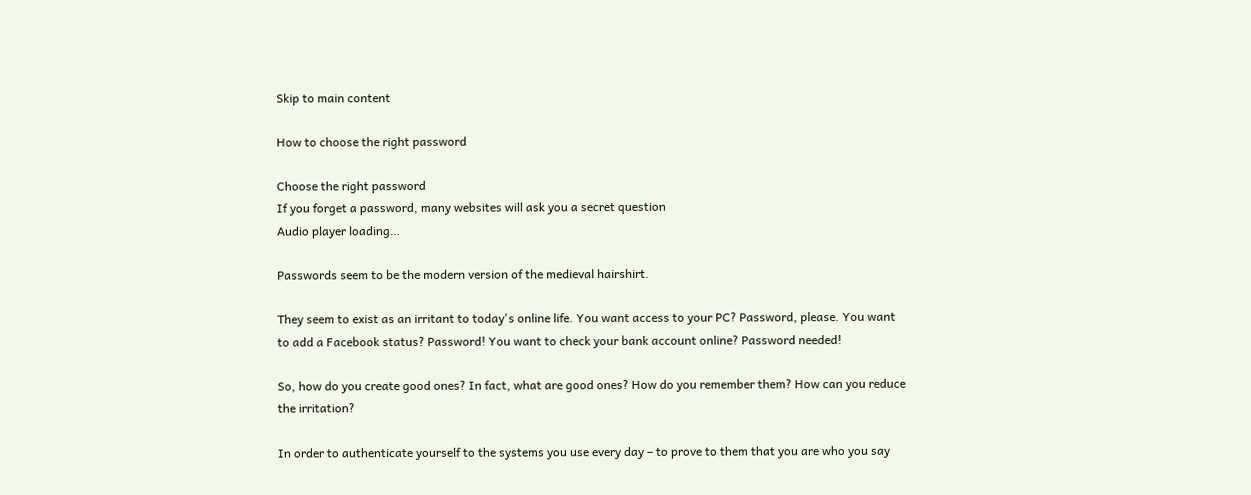Skip to main content

How to choose the right password

Choose the right password
If you forget a password, many websites will ask you a secret question
Audio player loading…

Passwords seem to be the modern version of the medieval hairshirt.

They seem to exist as an irritant to today's online life. You want access to your PC? Password, please. You want to add a Facebook status? Password! You want to check your bank account online? Password needed!

So, how do you create good ones? In fact, what are good ones? How do you remember them? How can you reduce the irritation?

In order to authenticate yourself to the systems you use every day – to prove to them that you are who you say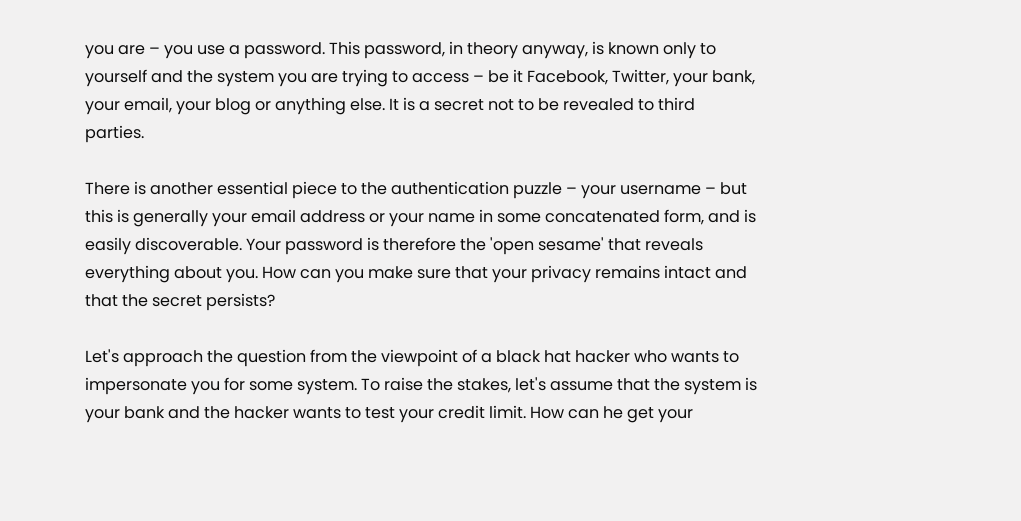you are – you use a password. This password, in theory anyway, is known only to yourself and the system you are trying to access – be it Facebook, Twitter, your bank, your email, your blog or anything else. It is a secret not to be revealed to third parties.

There is another essential piece to the authentication puzzle – your username – but this is generally your email address or your name in some concatenated form, and is easily discoverable. Your password is therefore the 'open sesame' that reveals everything about you. How can you make sure that your privacy remains intact and that the secret persists?

Let's approach the question from the viewpoint of a black hat hacker who wants to impersonate you for some system. To raise the stakes, let's assume that the system is your bank and the hacker wants to test your credit limit. How can he get your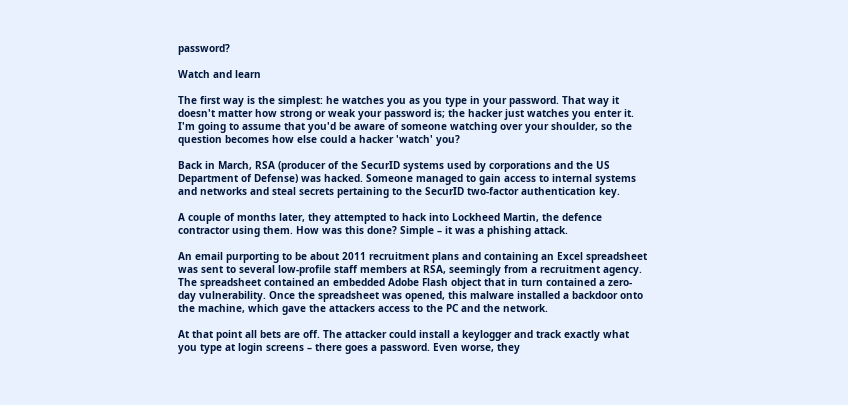password?

Watch and learn

The first way is the simplest: he watches you as you type in your password. That way it doesn't matter how strong or weak your password is; the hacker just watches you enter it. I'm going to assume that you'd be aware of someone watching over your shoulder, so the question becomes how else could a hacker 'watch' you?

Back in March, RSA (producer of the SecurID systems used by corporations and the US Department of Defense) was hacked. Someone managed to gain access to internal systems and networks and steal secrets pertaining to the SecurID two-factor authentication key.

A couple of months later, they attempted to hack into Lockheed Martin, the defence contractor using them. How was this done? Simple – it was a phishing attack.

An email purporting to be about 2011 recruitment plans and containing an Excel spreadsheet was sent to several low-profile staff members at RSA, seemingly from a recruitment agency. The spreadsheet contained an embedded Adobe Flash object that in turn contained a zero-day vulnerability. Once the spreadsheet was opened, this malware installed a backdoor onto the machine, which gave the attackers access to the PC and the network.

At that point all bets are off. The attacker could install a keylogger and track exactly what you type at login screens – there goes a password. Even worse, they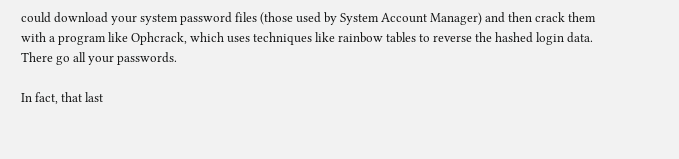could download your system password files (those used by System Account Manager) and then crack them with a program like Ophcrack, which uses techniques like rainbow tables to reverse the hashed login data. There go all your passwords.

In fact, that last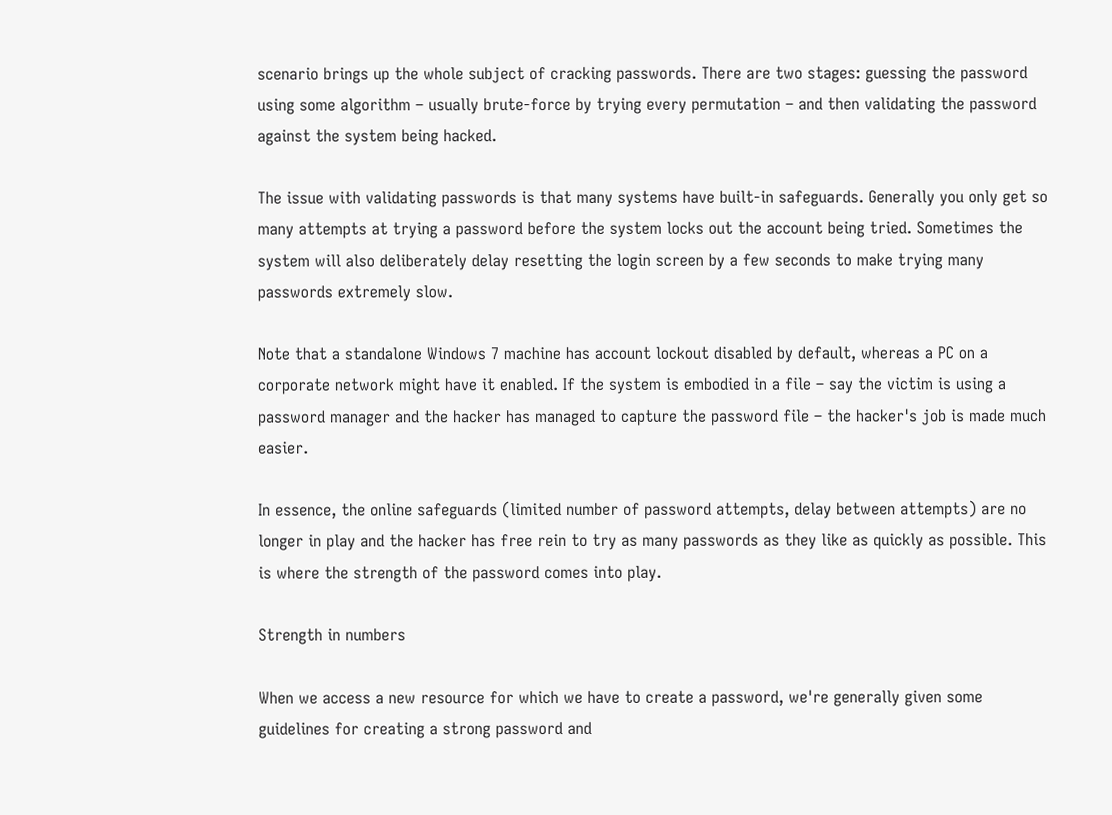scenario brings up the whole subject of cracking passwords. There are two stages: guessing the password using some algorithm – usually brute-force by trying every permutation – and then validating the password against the system being hacked.

The issue with validating passwords is that many systems have built-in safeguards. Generally you only get so many attempts at trying a password before the system locks out the account being tried. Sometimes the system will also deliberately delay resetting the login screen by a few seconds to make trying many passwords extremely slow.

Note that a standalone Windows 7 machine has account lockout disabled by default, whereas a PC on a corporate network might have it enabled. If the system is embodied in a file – say the victim is using a password manager and the hacker has managed to capture the password file – the hacker's job is made much easier.

In essence, the online safeguards (limited number of password attempts, delay between attempts) are no longer in play and the hacker has free rein to try as many passwords as they like as quickly as possible. This is where the strength of the password comes into play.

Strength in numbers

When we access a new resource for which we have to create a password, we're generally given some guidelines for creating a strong password and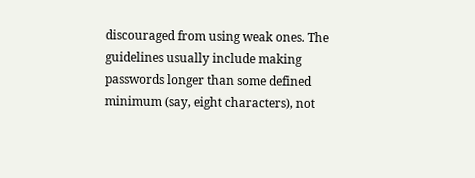discouraged from using weak ones. The guidelines usually include making passwords longer than some defined minimum (say, eight characters), not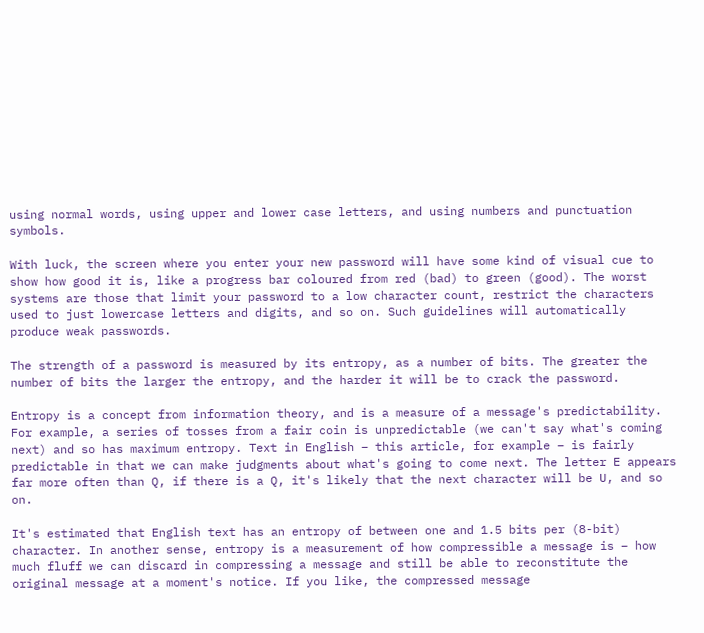using normal words, using upper and lower case letters, and using numbers and punctuation symbols.

With luck, the screen where you enter your new password will have some kind of visual cue to show how good it is, like a progress bar coloured from red (bad) to green (good). The worst systems are those that limit your password to a low character count, restrict the characters used to just lowercase letters and digits, and so on. Such guidelines will automatically produce weak passwords.

The strength of a password is measured by its entropy, as a number of bits. The greater the number of bits the larger the entropy, and the harder it will be to crack the password.

Entropy is a concept from information theory, and is a measure of a message's predictability. For example, a series of tosses from a fair coin is unpredictable (we can't say what's coming next) and so has maximum entropy. Text in English – this article, for example – is fairly predictable in that we can make judgments about what's going to come next. The letter E appears far more often than Q, if there is a Q, it's likely that the next character will be U, and so on.

It's estimated that English text has an entropy of between one and 1.5 bits per (8-bit) character. In another sense, entropy is a measurement of how compressible a message is – how much fluff we can discard in compressing a message and still be able to reconstitute the original message at a moment's notice. If you like, the compressed message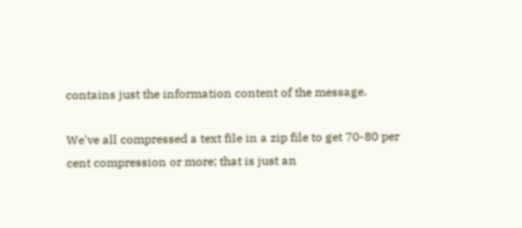contains just the information content of the message.

We've all compressed a text file in a zip file to get 70-80 per cent compression or more; that is just an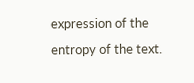expression of the entropy of the text.